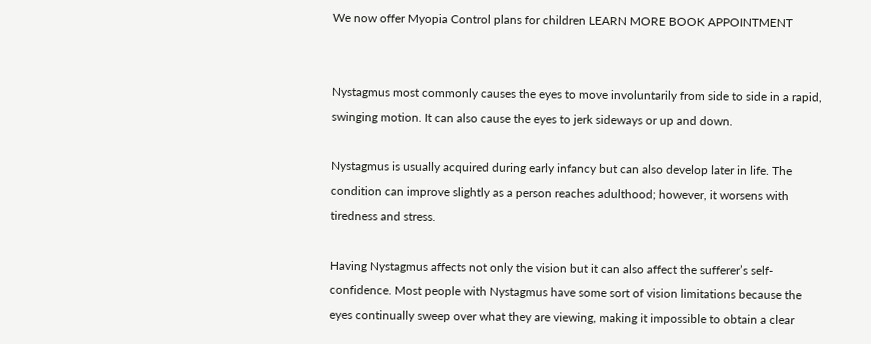We now offer Myopia Control plans for children LEARN MORE BOOK APPOINTMENT


Nystagmus most commonly causes the eyes to move involuntarily from side to side in a rapid, swinging motion. It can also cause the eyes to jerk sideways or up and down.

Nystagmus is usually acquired during early infancy but can also develop later in life. The condition can improve slightly as a person reaches adulthood; however, it worsens with tiredness and stress.

Having Nystagmus affects not only the vision but it can also affect the sufferer’s self-confidence. Most people with Nystagmus have some sort of vision limitations because the eyes continually sweep over what they are viewing, making it impossible to obtain a clear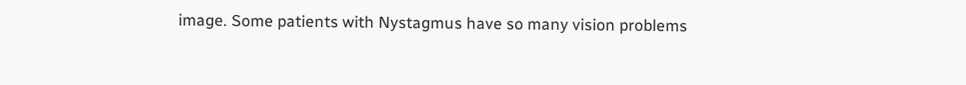image. Some patients with Nystagmus have so many vision problems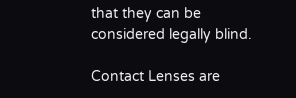that they can be considered legally blind.

Contact Lenses are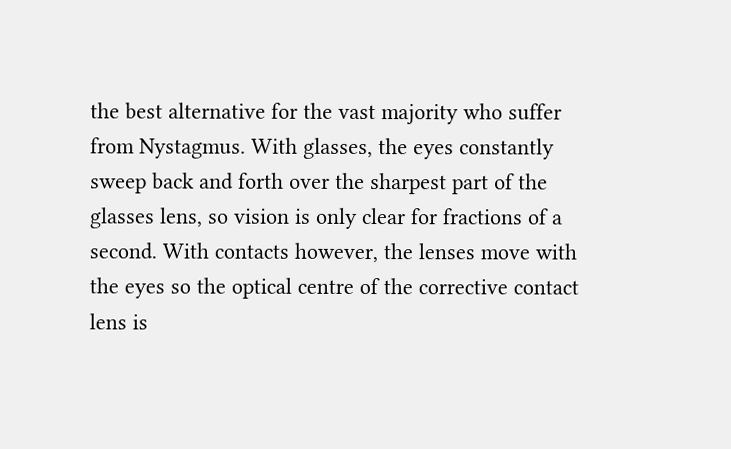the best alternative for the vast majority who suffer from Nystagmus. With glasses, the eyes constantly sweep back and forth over the sharpest part of the glasses lens, so vision is only clear for fractions of a second. With contacts however, the lenses move with the eyes so the optical centre of the corrective contact lens is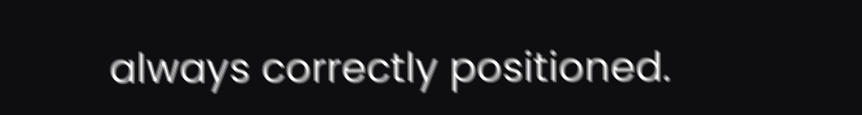always correctly positioned.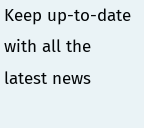Keep up-to-date with all the latest news